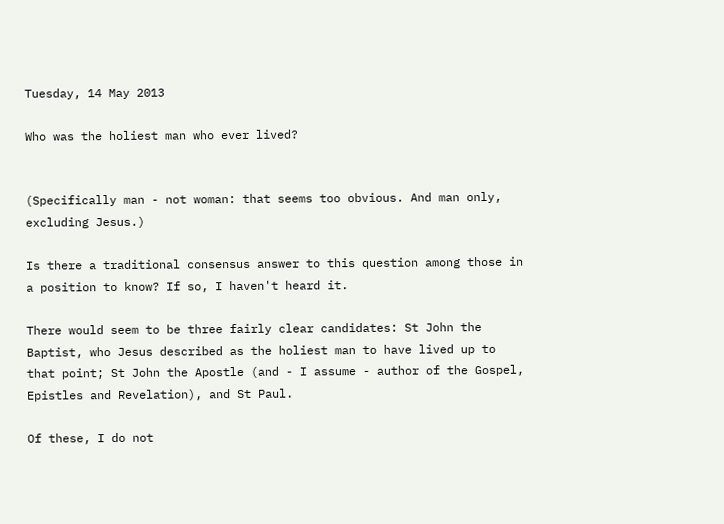Tuesday, 14 May 2013

Who was the holiest man who ever lived?


(Specifically man - not woman: that seems too obvious. And man only, excluding Jesus.)

Is there a traditional consensus answer to this question among those in a position to know? If so, I haven't heard it.

There would seem to be three fairly clear candidates: St John the Baptist, who Jesus described as the holiest man to have lived up to that point; St John the Apostle (and - I assume - author of the Gospel, Epistles and Revelation), and St Paul.

Of these, I do not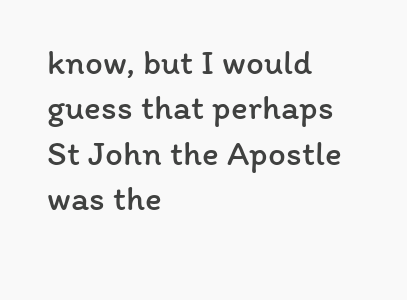know, but I would guess that perhaps St John the Apostle was the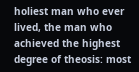holiest man who ever lived, the man who achieved the highest degree of theosis: most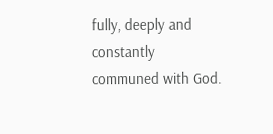fully, deeply and constantly communed with God.